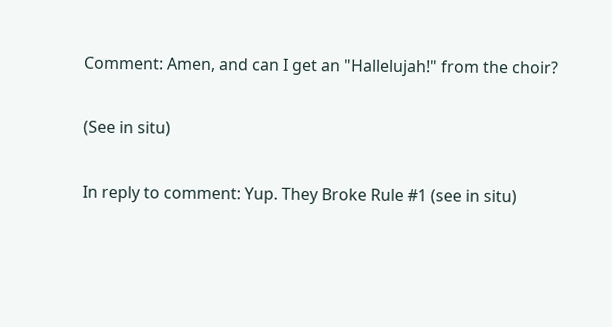Comment: Amen, and can I get an "Hallelujah!" from the choir?

(See in situ)

In reply to comment: Yup. They Broke Rule #1 (see in situ)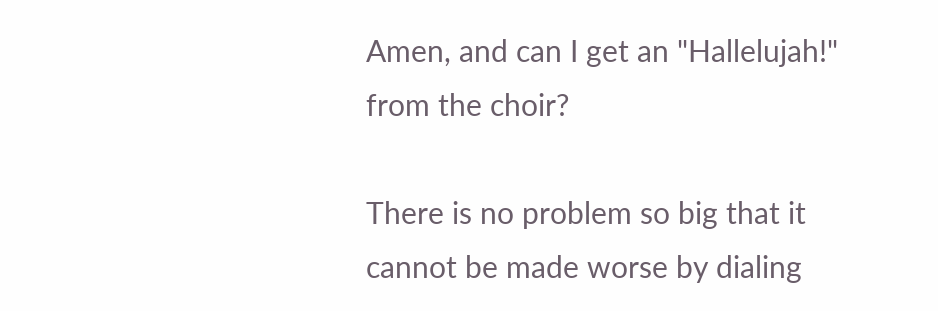Amen, and can I get an "Hallelujah!" from the choir?

There is no problem so big that it cannot be made worse by dialing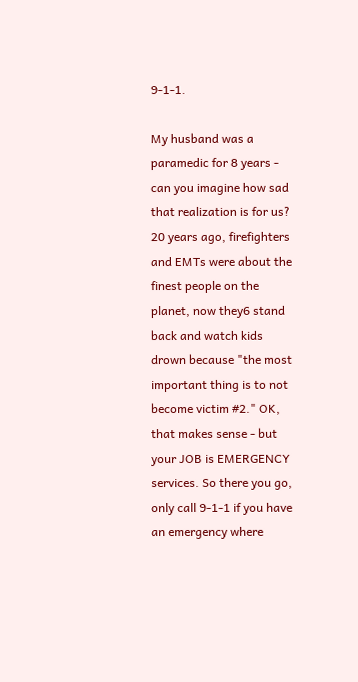9-1-1.

My husband was a paramedic for 8 years - can you imagine how sad that realization is for us? 20 years ago, firefighters and EMTs were about the finest people on the planet, now they6 stand back and watch kids drown because "the most important thing is to not become victim #2." OK, that makes sense - but your JOB is EMERGENCY services. So there you go, only call 9-1-1 if you have an emergency where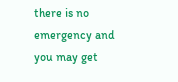there is no emergency and you may get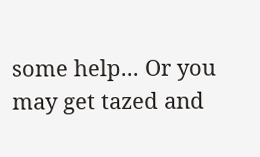some help... Or you may get tazed and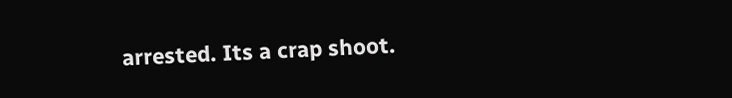arrested. Its a crap shoot.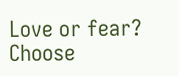Love or fear? Choose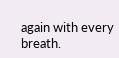again with every breath.